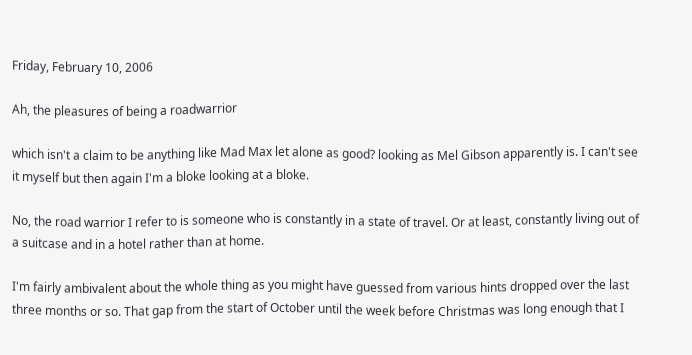Friday, February 10, 2006

Ah, the pleasures of being a roadwarrior

which isn't a claim to be anything like Mad Max let alone as good? looking as Mel Gibson apparently is. I can't see it myself but then again I'm a bloke looking at a bloke.

No, the road warrior I refer to is someone who is constantly in a state of travel. Or at least, constantly living out of a suitcase and in a hotel rather than at home.

I'm fairly ambivalent about the whole thing as you might have guessed from various hints dropped over the last three months or so. That gap from the start of October until the week before Christmas was long enough that I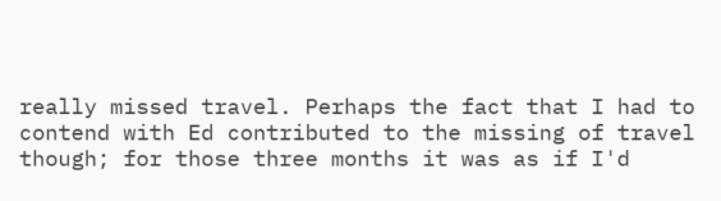really missed travel. Perhaps the fact that I had to contend with Ed contributed to the missing of travel though; for those three months it was as if I'd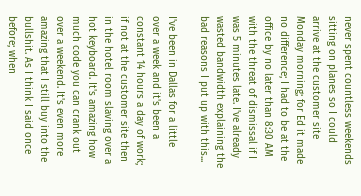never spent countless weekends sitting on planes so I could arrive at the customer site Monday morning; for Ed it made no difference; I had to be at the office by no later than 8:30 AM with the threat of dismissal if I was 5 minutes late. I've already wasted bandwidth explaining the bad reasons I put up with this...

I've been in Dallas for a little over a week and it's been a constant 14 hours a day of work; if not at the customer site then in the hotel room slaving over a hot keyboard. It's amazing how much code you can crank out over a weekend. It's even more amazing that I still buy into the bullshit. As I think I said once before; when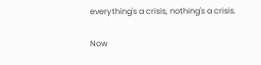everything's a crisis, nothing's a crisis.

Now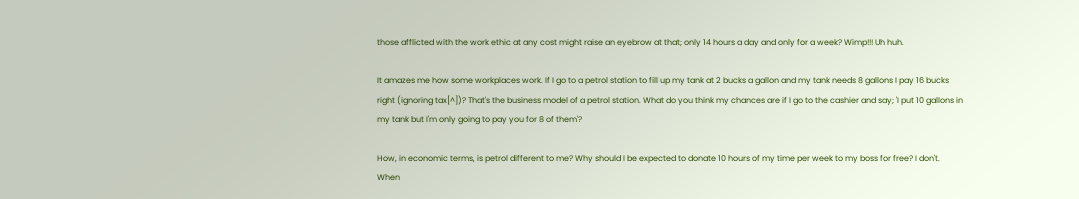those afflicted with the work ethic at any cost might raise an eyebrow at that; only 14 hours a day and only for a week? Wimp!!! Uh huh.

It amazes me how some workplaces work. If I go to a petrol station to fill up my tank at 2 bucks a gallon and my tank needs 8 gallons I pay 16 bucks right (ignoring tax[^])? That's the business model of a petrol station. What do you think my chances are if I go to the cashier and say; 'I put 10 gallons in my tank but I'm only going to pay you for 8 of them'?

How, in economic terms, is petrol different to me? Why should I be expected to donate 10 hours of my time per week to my boss for free? I don't. When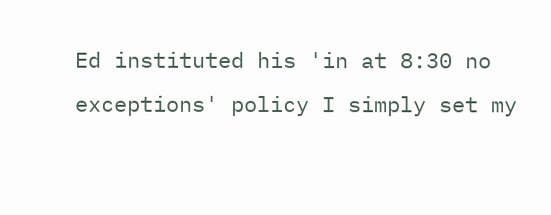Ed instituted his 'in at 8:30 no exceptions' policy I simply set my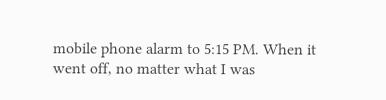mobile phone alarm to 5:15 PM. When it went off, no matter what I was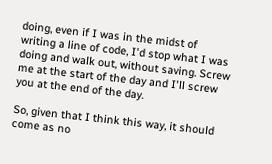doing, even if I was in the midst of writing a line of code, I'd stop what I was doing and walk out, without saving. Screw me at the start of the day and I'll screw you at the end of the day.

So, given that I think this way, it should come as no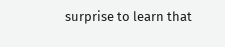surprise to learn that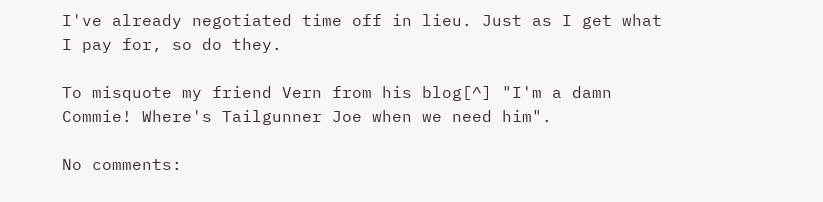I've already negotiated time off in lieu. Just as I get what I pay for, so do they.

To misquote my friend Vern from his blog[^] "I'm a damn Commie! Where's Tailgunner Joe when we need him".

No comments: